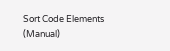Sort Code Elements (Manual)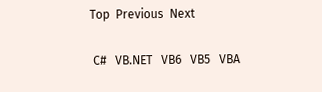Top  Previous  Next

 C#   VB.NET   VB6   VB5   VBA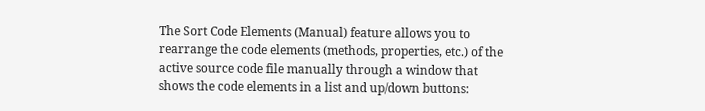The Sort Code Elements (Manual) feature allows you to rearrange the code elements (methods, properties, etc.) of the active source code file manually through a window that shows the code elements in a list and up/down buttons: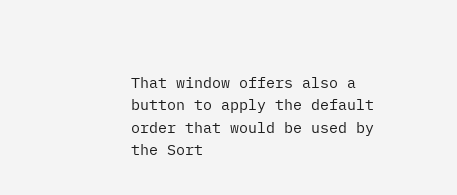That window offers also a button to apply the default order that would be used by the Sort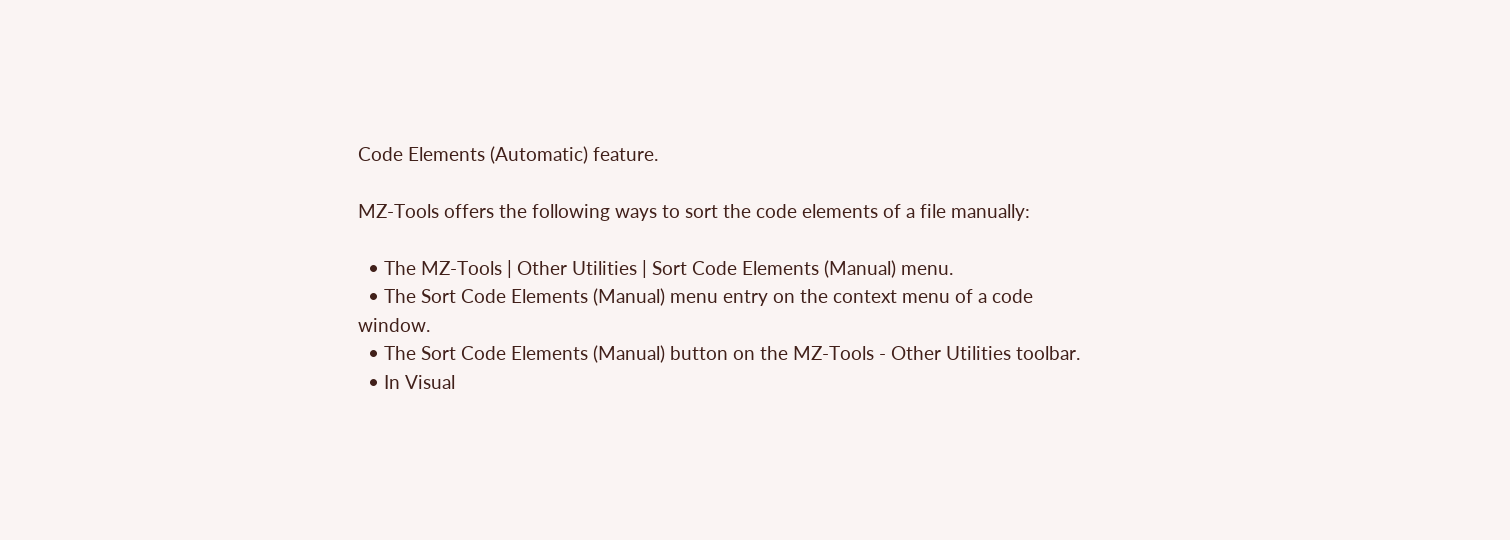Code Elements (Automatic) feature.

MZ-Tools offers the following ways to sort the code elements of a file manually:

  • The MZ-Tools | Other Utilities | Sort Code Elements (Manual) menu.
  • The Sort Code Elements (Manual) menu entry on the context menu of a code window.
  • The Sort Code Elements (Manual) button on the MZ-Tools - Other Utilities toolbar.
  • In Visual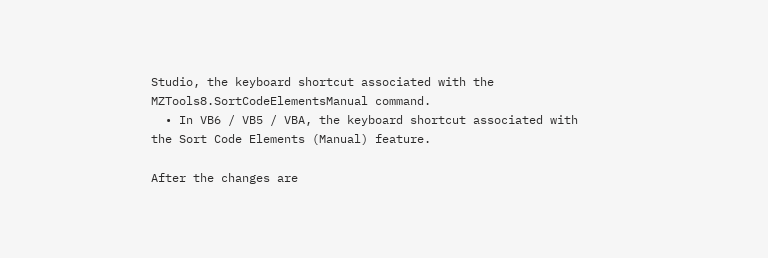Studio, the keyboard shortcut associated with the MZTools8.SortCodeElementsManual command.
  • In VB6 / VB5 / VBA, the keyboard shortcut associated with the Sort Code Elements (Manual) feature.

After the changes are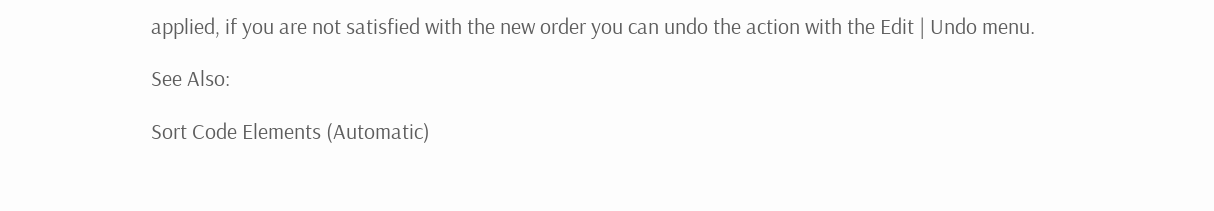applied, if you are not satisfied with the new order you can undo the action with the Edit | Undo menu.

See Also:

Sort Code Elements (Automatic)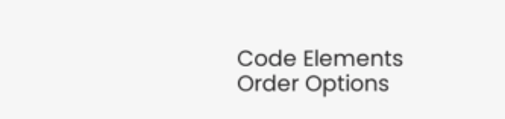Code Elements Order Options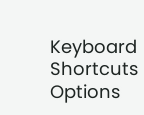Keyboard Shortcuts Options